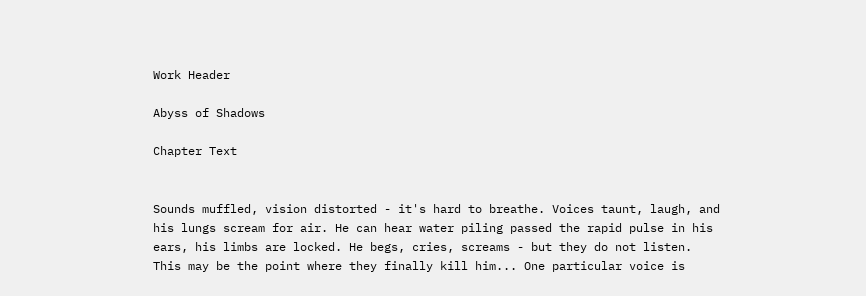Work Header

Abyss of Shadows

Chapter Text


Sounds muffled, vision distorted - it's hard to breathe. Voices taunt, laugh, and his lungs scream for air. He can hear water piling passed the rapid pulse in his ears, his limbs are locked. He begs, cries, screams - but they do not listen. This may be the point where they finally kill him... One particular voice is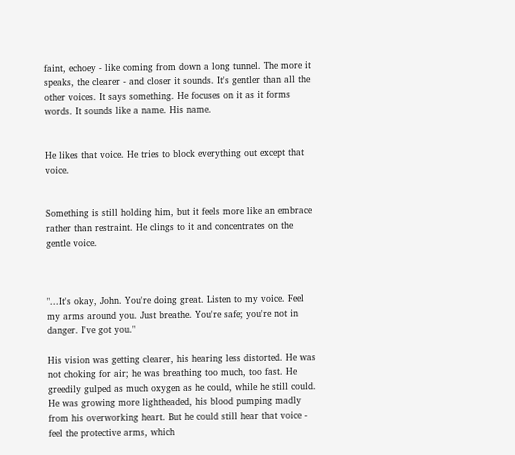faint, echoey - like coming from down a long tunnel. The more it speaks, the clearer - and closer it sounds. It's gentler than all the other voices. It says something. He focuses on it as it forms words. It sounds like a name. His name.


He likes that voice. He tries to block everything out except that voice.


Something is still holding him, but it feels more like an embrace rather than restraint. He clings to it and concentrates on the gentle voice.



"...It's okay, John. You're doing great. Listen to my voice. Feel my arms around you. Just breathe. You're safe; you're not in danger. I've got you."

His vision was getting clearer, his hearing less distorted. He was not choking for air; he was breathing too much, too fast. He greedily gulped as much oxygen as he could, while he still could. He was growing more lightheaded, his blood pumping madly from his overworking heart. But he could still hear that voice - feel the protective arms, which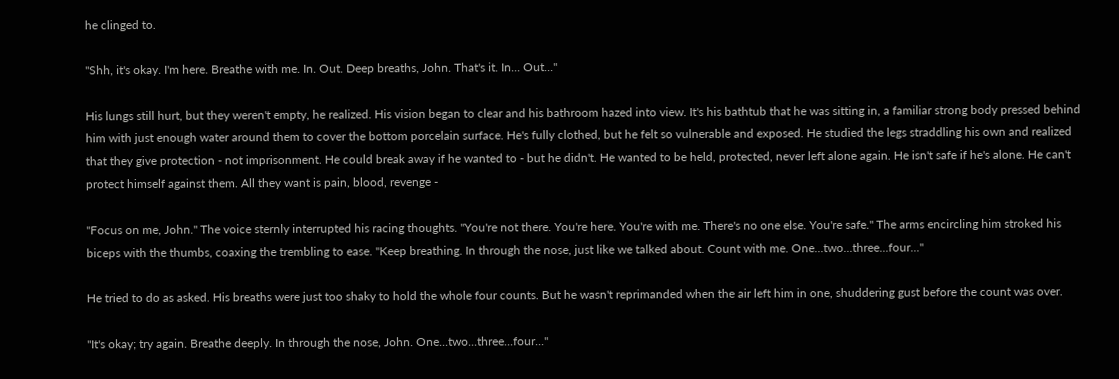he clinged to.

"Shh, it's okay. I'm here. Breathe with me. In. Out. Deep breaths, John. That's it. In... Out..."

His lungs still hurt, but they weren't empty, he realized. His vision began to clear and his bathroom hazed into view. It's his bathtub that he was sitting in, a familiar strong body pressed behind him with just enough water around them to cover the bottom porcelain surface. He's fully clothed, but he felt so vulnerable and exposed. He studied the legs straddling his own and realized that they give protection - not imprisonment. He could break away if he wanted to - but he didn't. He wanted to be held, protected, never left alone again. He isn't safe if he's alone. He can't protect himself against them. All they want is pain, blood, revenge -

"Focus on me, John." The voice sternly interrupted his racing thoughts. "You're not there. You're here. You're with me. There's no one else. You're safe." The arms encircling him stroked his biceps with the thumbs, coaxing the trembling to ease. "Keep breathing. In through the nose, just like we talked about. Count with me. One...two...three...four..."

He tried to do as asked. His breaths were just too shaky to hold the whole four counts. But he wasn't reprimanded when the air left him in one, shuddering gust before the count was over.

"It's okay; try again. Breathe deeply. In through the nose, John. One...two...three...four..."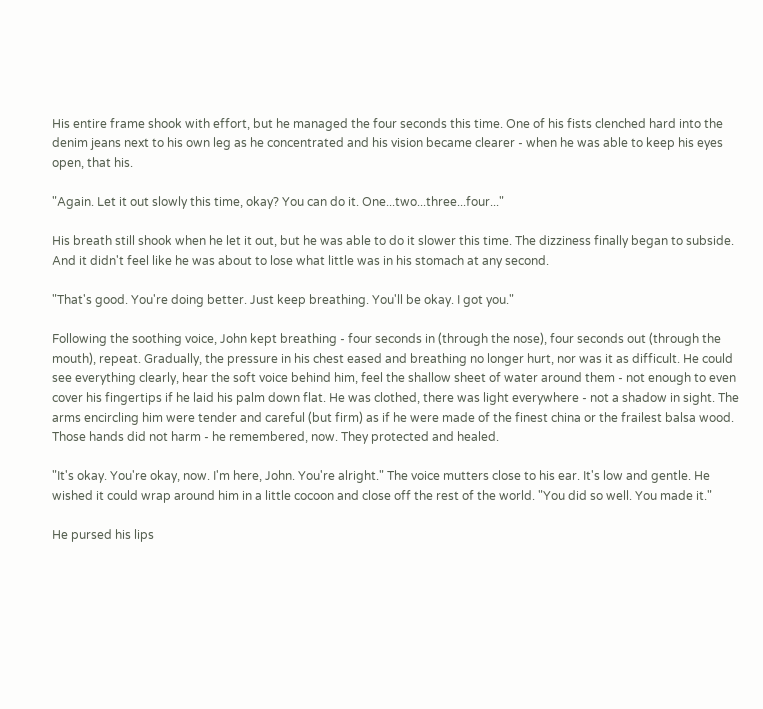His entire frame shook with effort, but he managed the four seconds this time. One of his fists clenched hard into the denim jeans next to his own leg as he concentrated and his vision became clearer - when he was able to keep his eyes open, that his.

"Again. Let it out slowly this time, okay? You can do it. One...two...three...four..."

His breath still shook when he let it out, but he was able to do it slower this time. The dizziness finally began to subside. And it didn't feel like he was about to lose what little was in his stomach at any second.

"That's good. You're doing better. Just keep breathing. You'll be okay. I got you."

Following the soothing voice, John kept breathing - four seconds in (through the nose), four seconds out (through the mouth), repeat. Gradually, the pressure in his chest eased and breathing no longer hurt, nor was it as difficult. He could see everything clearly, hear the soft voice behind him, feel the shallow sheet of water around them - not enough to even cover his fingertips if he laid his palm down flat. He was clothed, there was light everywhere - not a shadow in sight. The arms encircling him were tender and careful (but firm) as if he were made of the finest china or the frailest balsa wood. Those hands did not harm - he remembered, now. They protected and healed.

"It's okay. You're okay, now. I'm here, John. You're alright." The voice mutters close to his ear. It's low and gentle. He wished it could wrap around him in a little cocoon and close off the rest of the world. "You did so well. You made it."

He pursed his lips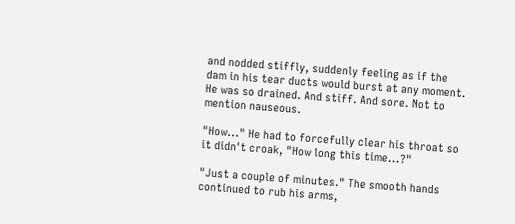and nodded stiffly, suddenly feeling as if the dam in his tear ducts would burst at any moment. He was so drained. And stiff. And sore. Not to mention nauseous.

"How..." He had to forcefully clear his throat so it didn't croak, "How long this time...?"

"Just a couple of minutes." The smooth hands continued to rub his arms,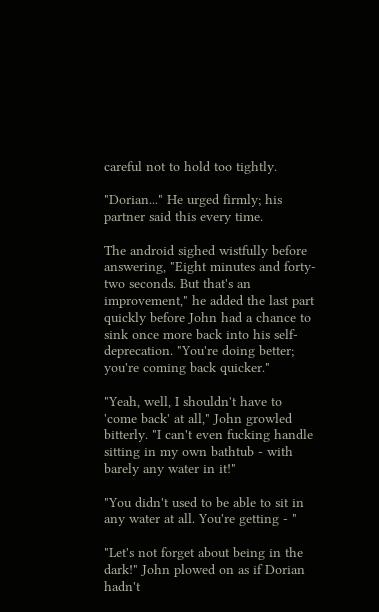careful not to hold too tightly.

"Dorian..." He urged firmly; his partner said this every time.

The android sighed wistfully before answering, "Eight minutes and forty-two seconds. But that's an improvement," he added the last part quickly before John had a chance to sink once more back into his self-deprecation. "You're doing better; you're coming back quicker."

"Yeah, well, I shouldn't have to 'come back' at all," John growled bitterly. "I can't even fucking handle sitting in my own bathtub - with barely any water in it!"

"You didn't used to be able to sit in any water at all. You're getting - "

"Let's not forget about being in the dark!" John plowed on as if Dorian hadn't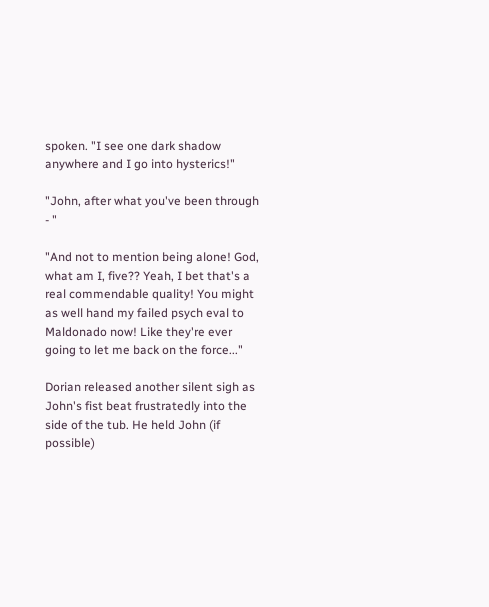spoken. "I see one dark shadow anywhere and I go into hysterics!"

"John, after what you've been through - "

"And not to mention being alone! God, what am I, five?? Yeah, I bet that's a real commendable quality! You might as well hand my failed psych eval to Maldonado now! Like they're ever going to let me back on the force..."

Dorian released another silent sigh as John's fist beat frustratedly into the side of the tub. He held John (if possible)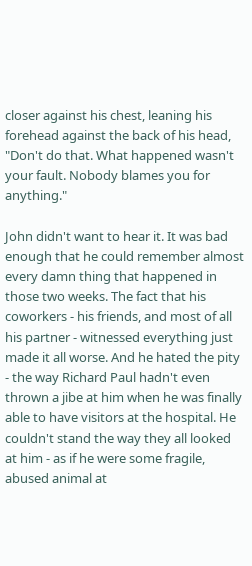closer against his chest, leaning his forehead against the back of his head, "Don't do that. What happened wasn't your fault. Nobody blames you for anything."

John didn't want to hear it. It was bad enough that he could remember almost every damn thing that happened in those two weeks. The fact that his coworkers - his friends, and most of all his partner - witnessed everything just made it all worse. And he hated the pity - the way Richard Paul hadn't even thrown a jibe at him when he was finally able to have visitors at the hospital. He couldn't stand the way they all looked at him - as if he were some fragile, abused animal at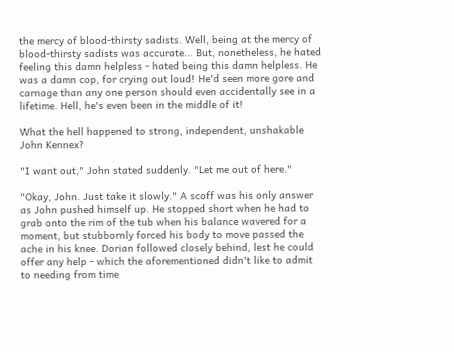the mercy of blood-thirsty sadists. Well, being at the mercy of blood-thirsty sadists was accurate... But, nonetheless, he hated feeling this damn helpless - hated being this damn helpless. He was a damn cop, for crying out loud! He'd seen more gore and carnage than any one person should even accidentally see in a lifetime. Hell, he's even been in the middle of it!

What the hell happened to strong, independent, unshakable John Kennex?

"I want out," John stated suddenly. "Let me out of here."

"Okay, John. Just take it slowly." A scoff was his only answer as John pushed himself up. He stopped short when he had to grab onto the rim of the tub when his balance wavered for a moment, but stubbornly forced his body to move passed the ache in his knee. Dorian followed closely behind, lest he could offer any help - which the aforementioned didn't like to admit to needing from time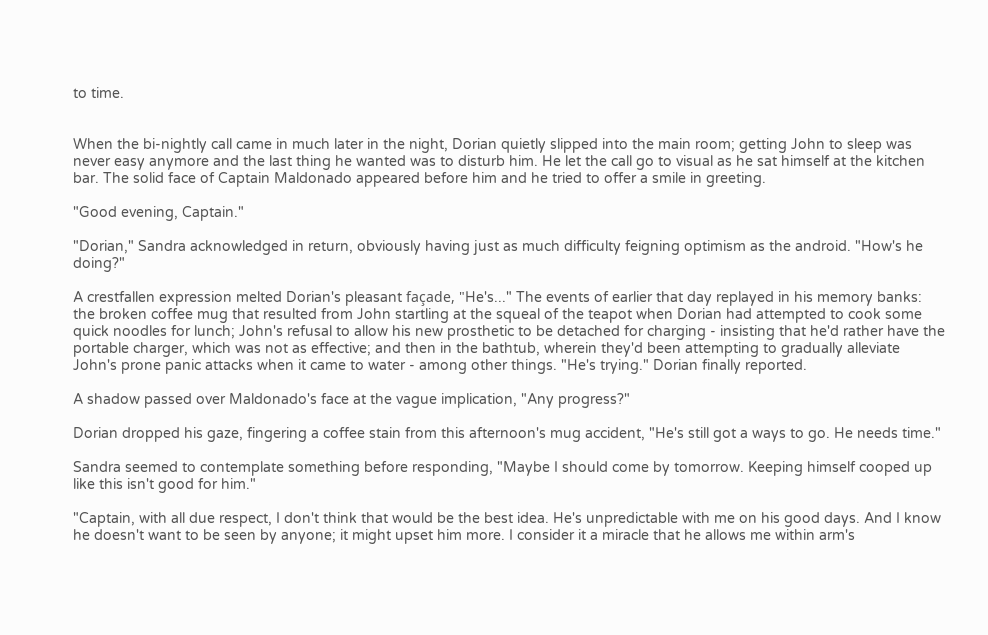to time.


When the bi-nightly call came in much later in the night, Dorian quietly slipped into the main room; getting John to sleep was never easy anymore and the last thing he wanted was to disturb him. He let the call go to visual as he sat himself at the kitchen bar. The solid face of Captain Maldonado appeared before him and he tried to offer a smile in greeting.

"Good evening, Captain."

"Dorian," Sandra acknowledged in return, obviously having just as much difficulty feigning optimism as the android. "How's he doing?"

A crestfallen expression melted Dorian's pleasant façade, "He's..." The events of earlier that day replayed in his memory banks: the broken coffee mug that resulted from John startling at the squeal of the teapot when Dorian had attempted to cook some quick noodles for lunch; John's refusal to allow his new prosthetic to be detached for charging - insisting that he'd rather have the portable charger, which was not as effective; and then in the bathtub, wherein they'd been attempting to gradually alleviate John's prone panic attacks when it came to water - among other things. "He's trying." Dorian finally reported.

A shadow passed over Maldonado's face at the vague implication, "Any progress?"

Dorian dropped his gaze, fingering a coffee stain from this afternoon's mug accident, "He's still got a ways to go. He needs time."

Sandra seemed to contemplate something before responding, "Maybe I should come by tomorrow. Keeping himself cooped up like this isn't good for him."

"Captain, with all due respect, I don't think that would be the best idea. He's unpredictable with me on his good days. And I know he doesn't want to be seen by anyone; it might upset him more. I consider it a miracle that he allows me within arm's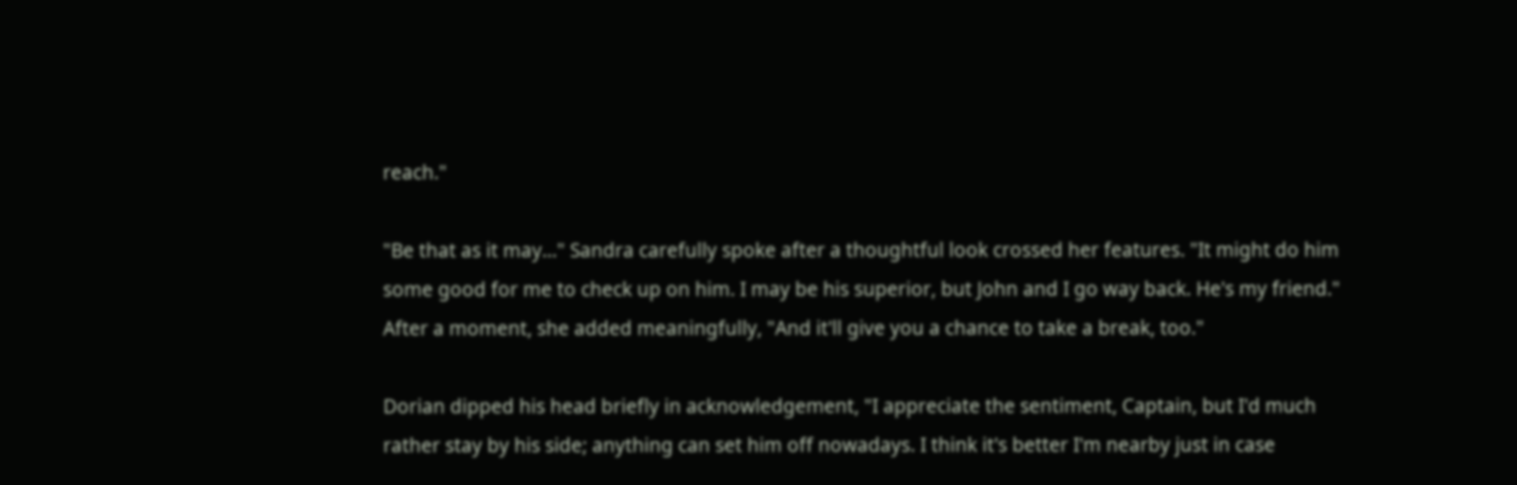reach."

"Be that as it may..." Sandra carefully spoke after a thoughtful look crossed her features. "It might do him some good for me to check up on him. I may be his superior, but John and I go way back. He's my friend." After a moment, she added meaningfully, "And it'll give you a chance to take a break, too."

Dorian dipped his head briefly in acknowledgement, "I appreciate the sentiment, Captain, but I'd much rather stay by his side; anything can set him off nowadays. I think it's better I'm nearby just in case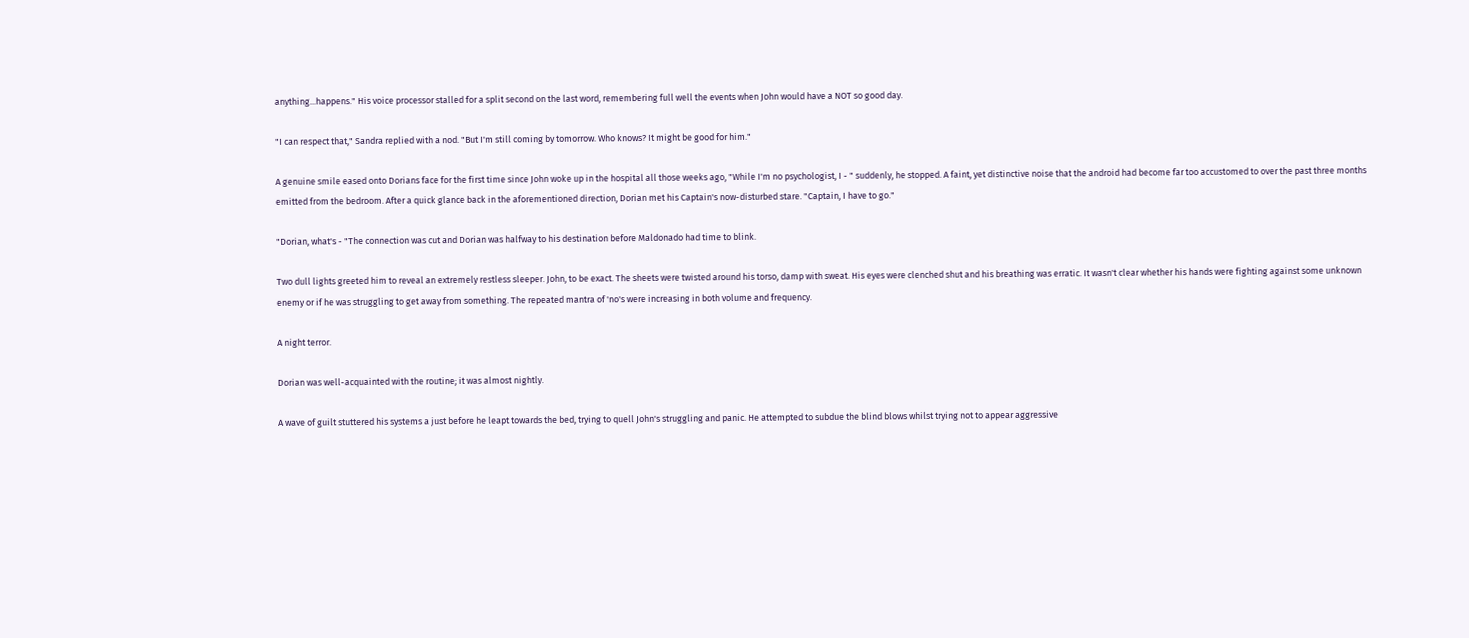anything...happens." His voice processor stalled for a split second on the last word, remembering full well the events when John would have a NOT so good day.

"I can respect that," Sandra replied with a nod. "But I'm still coming by tomorrow. Who knows? It might be good for him."

A genuine smile eased onto Dorians face for the first time since John woke up in the hospital all those weeks ago, "While I'm no psychologist, I - " suddenly, he stopped. A faint, yet distinctive noise that the android had become far too accustomed to over the past three months emitted from the bedroom. After a quick glance back in the aforementioned direction, Dorian met his Captain's now-disturbed stare. "Captain, I have to go."

"Dorian, what's - "The connection was cut and Dorian was halfway to his destination before Maldonado had time to blink.

Two dull lights greeted him to reveal an extremely restless sleeper. John, to be exact. The sheets were twisted around his torso, damp with sweat. His eyes were clenched shut and his breathing was erratic. It wasn't clear whether his hands were fighting against some unknown enemy or if he was struggling to get away from something. The repeated mantra of 'no's were increasing in both volume and frequency.

A night terror.

Dorian was well-acquainted with the routine; it was almost nightly.

A wave of guilt stuttered his systems a just before he leapt towards the bed, trying to quell John's struggling and panic. He attempted to subdue the blind blows whilst trying not to appear aggressive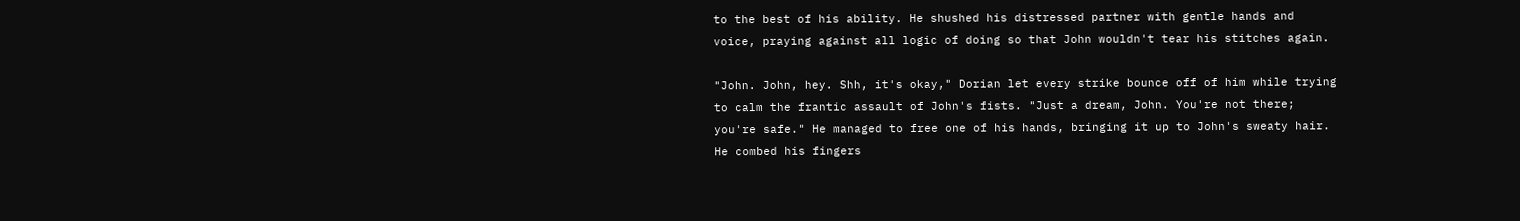to the best of his ability. He shushed his distressed partner with gentle hands and voice, praying against all logic of doing so that John wouldn't tear his stitches again.

"John. John, hey. Shh, it's okay," Dorian let every strike bounce off of him while trying to calm the frantic assault of John's fists. "Just a dream, John. You're not there; you're safe." He managed to free one of his hands, bringing it up to John's sweaty hair. He combed his fingers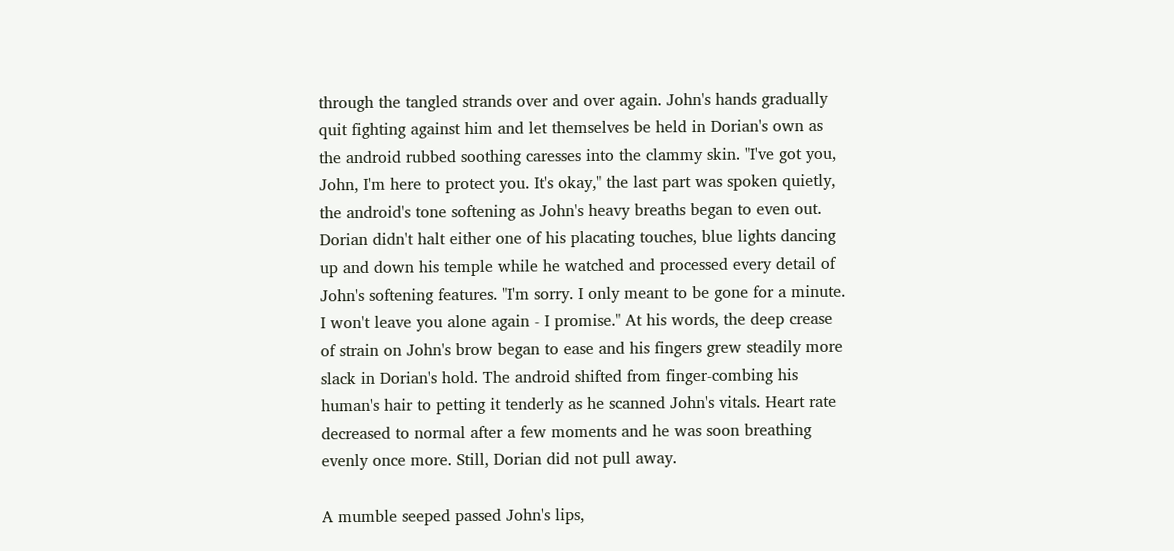through the tangled strands over and over again. John's hands gradually quit fighting against him and let themselves be held in Dorian's own as the android rubbed soothing caresses into the clammy skin. "I've got you, John, I'm here to protect you. It's okay," the last part was spoken quietly, the android's tone softening as John's heavy breaths began to even out. Dorian didn't halt either one of his placating touches, blue lights dancing up and down his temple while he watched and processed every detail of John's softening features. "I'm sorry. I only meant to be gone for a minute. I won't leave you alone again - I promise." At his words, the deep crease of strain on John's brow began to ease and his fingers grew steadily more slack in Dorian's hold. The android shifted from finger-combing his human's hair to petting it tenderly as he scanned John's vitals. Heart rate decreased to normal after a few moments and he was soon breathing evenly once more. Still, Dorian did not pull away.

A mumble seeped passed John's lips,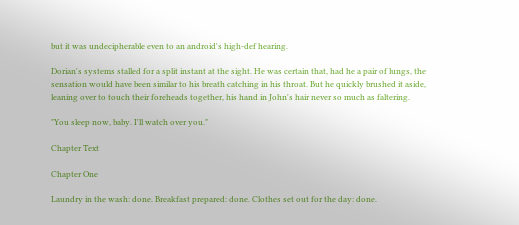but it was undecipherable even to an android's high-def hearing.

Dorian's systems stalled for a split instant at the sight. He was certain that, had he a pair of lungs, the sensation would have been similar to his breath catching in his throat. But he quickly brushed it aside, leaning over to touch their foreheads together, his hand in John's hair never so much as faltering.

"You sleep now, baby. I'll watch over you."

Chapter Text

Chapter One

Laundry in the wash: done. Breakfast prepared: done. Clothes set out for the day: done.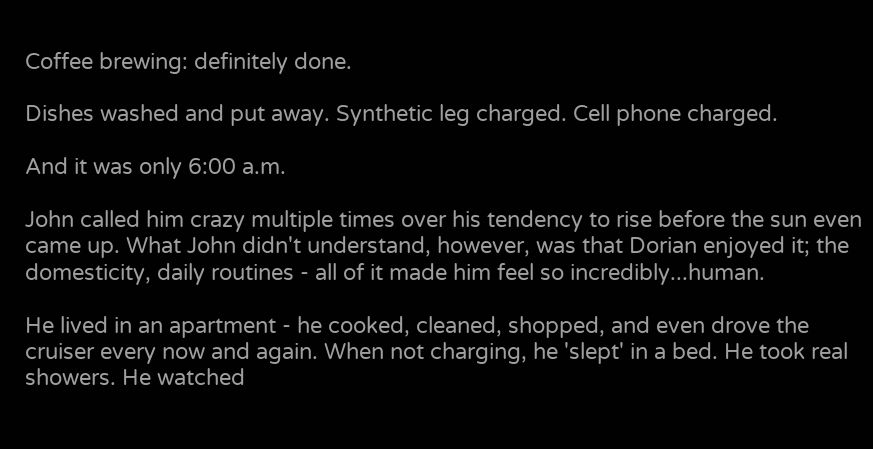Coffee brewing: definitely done.

Dishes washed and put away. Synthetic leg charged. Cell phone charged.

And it was only 6:00 a.m.

John called him crazy multiple times over his tendency to rise before the sun even came up. What John didn't understand, however, was that Dorian enjoyed it; the domesticity, daily routines - all of it made him feel so incredibly...human.

He lived in an apartment - he cooked, cleaned, shopped, and even drove the cruiser every now and again. When not charging, he 'slept' in a bed. He took real showers. He watched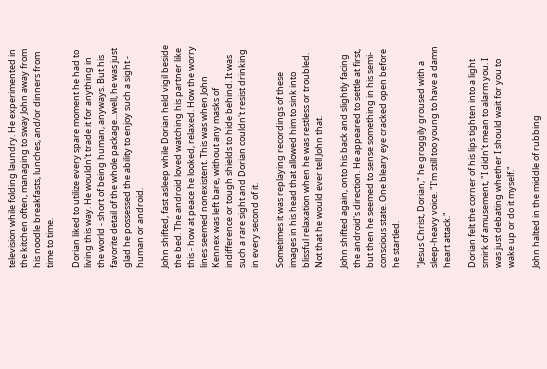television while folding laundry. He experimented in the kitchen often, managing to sway John away from his noodle breakfasts, lunches, and/or dinners from time to time.

Dorian liked to utilize every spare moment he had to living this way. He wouldn't trade it for anything in the world - short of being human, anyways. But his favorite detail of the whole package...well, he was just glad he possessed the ability to enjoy such a sight - human or android.

John shifted, fast asleep while Dorian held vigil beside the bed. The android loved watching his partner like this - how at peace he looked, relaxed. How the worry lines seemed nonexistent. This was when John Kennex was left bare, without any masks of indifference or tough shields to hide behind. It was such a rare sight and Dorian couldn't resist drinking in every second of it.

Sometimes it was replaying recordings of these images in his head that allowed him to sink into blissful relaxation when he was restless or troubled. Not that he would ever tell John that.

John shifted again, onto his back and slightly facing the android's direction. He appeared to settle at first, but then he seemed to sense something in his semi-conscious state. One bleary eye cracked open before he startled.

"Jesus Christ, Dorian," he groggily groused with a sleep-heavy voice. "I'm still too young to have a damn heart attack."

Dorian felt the corner of his lips tighten into a light smirk of amusement, "I didn't mean to alarm you. I was just debating whether I should wait for you to wake up or do it myself."

John halted in the middle of rubbing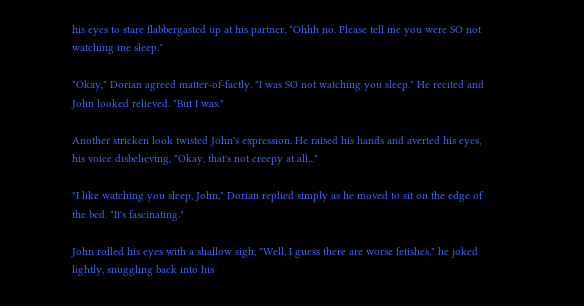his eyes to stare flabbergasted up at his partner, "Ohhh no. Please tell me you were SO not watching me sleep."

"Okay," Dorian agreed matter-of-factly. "I was SO not watching you sleep." He recited and John looked relieved. "But I was."

Another stricken look twisted John's expression. He raised his hands and averted his eyes, his voice disbelieving, "Okay, that's not creepy at all..."

"I like watching you sleep, John," Dorian replied simply as he moved to sit on the edge of the bed. "It's fascinating."

John rolled his eyes with a shallow sigh, "Well, I guess there are worse fetishes," he joked lightly, snuggling back into his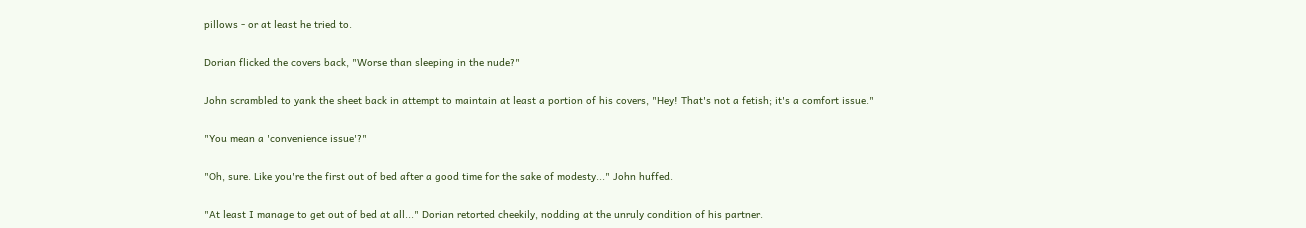pillows - or at least he tried to.

Dorian flicked the covers back, "Worse than sleeping in the nude?"

John scrambled to yank the sheet back in attempt to maintain at least a portion of his covers, "Hey! That's not a fetish; it's a comfort issue."

"You mean a 'convenience issue'?"

"Oh, sure. Like you're the first out of bed after a good time for the sake of modesty..." John huffed.

"At least I manage to get out of bed at all..." Dorian retorted cheekily, nodding at the unruly condition of his partner.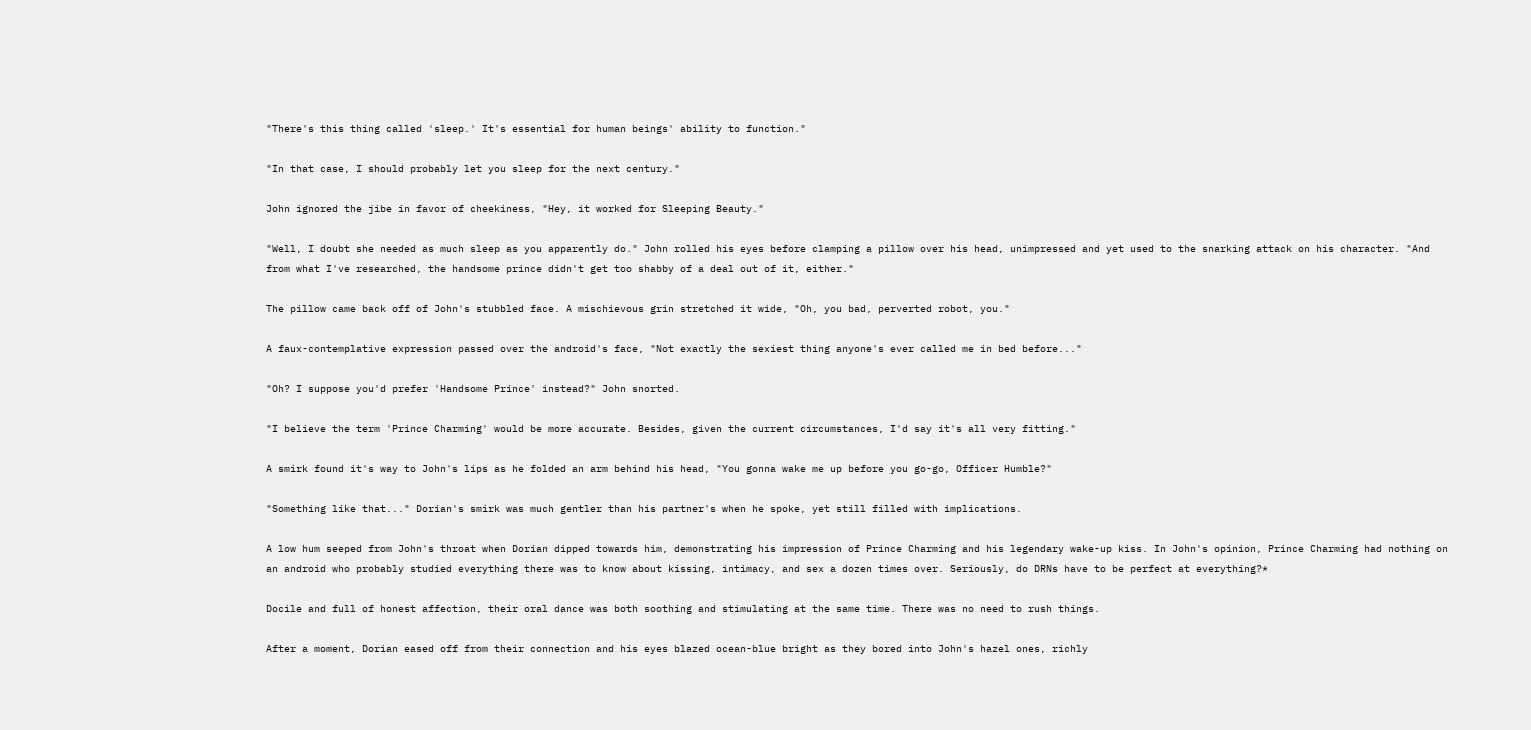"There's this thing called 'sleep.' It's essential for human beings' ability to function."

"In that case, I should probably let you sleep for the next century."

John ignored the jibe in favor of cheekiness, "Hey, it worked for Sleeping Beauty."

"Well, I doubt she needed as much sleep as you apparently do." John rolled his eyes before clamping a pillow over his head, unimpressed and yet used to the snarking attack on his character. "And from what I've researched, the handsome prince didn't get too shabby of a deal out of it, either."

The pillow came back off of John's stubbled face. A mischievous grin stretched it wide, "Oh, you bad, perverted robot, you."

A faux-contemplative expression passed over the android's face, "Not exactly the sexiest thing anyone's ever called me in bed before..."

"Oh? I suppose you'd prefer 'Handsome Prince' instead?" John snorted.

"I believe the term 'Prince Charming' would be more accurate. Besides, given the current circumstances, I'd say it's all very fitting."

A smirk found it's way to John's lips as he folded an arm behind his head, "You gonna wake me up before you go-go, Officer Humble?"

"Something like that..." Dorian's smirk was much gentler than his partner's when he spoke, yet still filled with implications.

A low hum seeped from John's throat when Dorian dipped towards him, demonstrating his impression of Prince Charming and his legendary wake-up kiss. In John's opinion, Prince Charming had nothing on an android who probably studied everything there was to know about kissing, intimacy, and sex a dozen times over. Seriously, do DRNs have to be perfect at everything?*

Docile and full of honest affection, their oral dance was both soothing and stimulating at the same time. There was no need to rush things.

After a moment, Dorian eased off from their connection and his eyes blazed ocean-blue bright as they bored into John's hazel ones, richly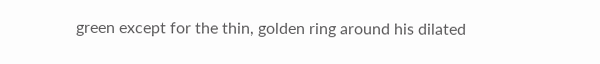green except for the thin, golden ring around his dilated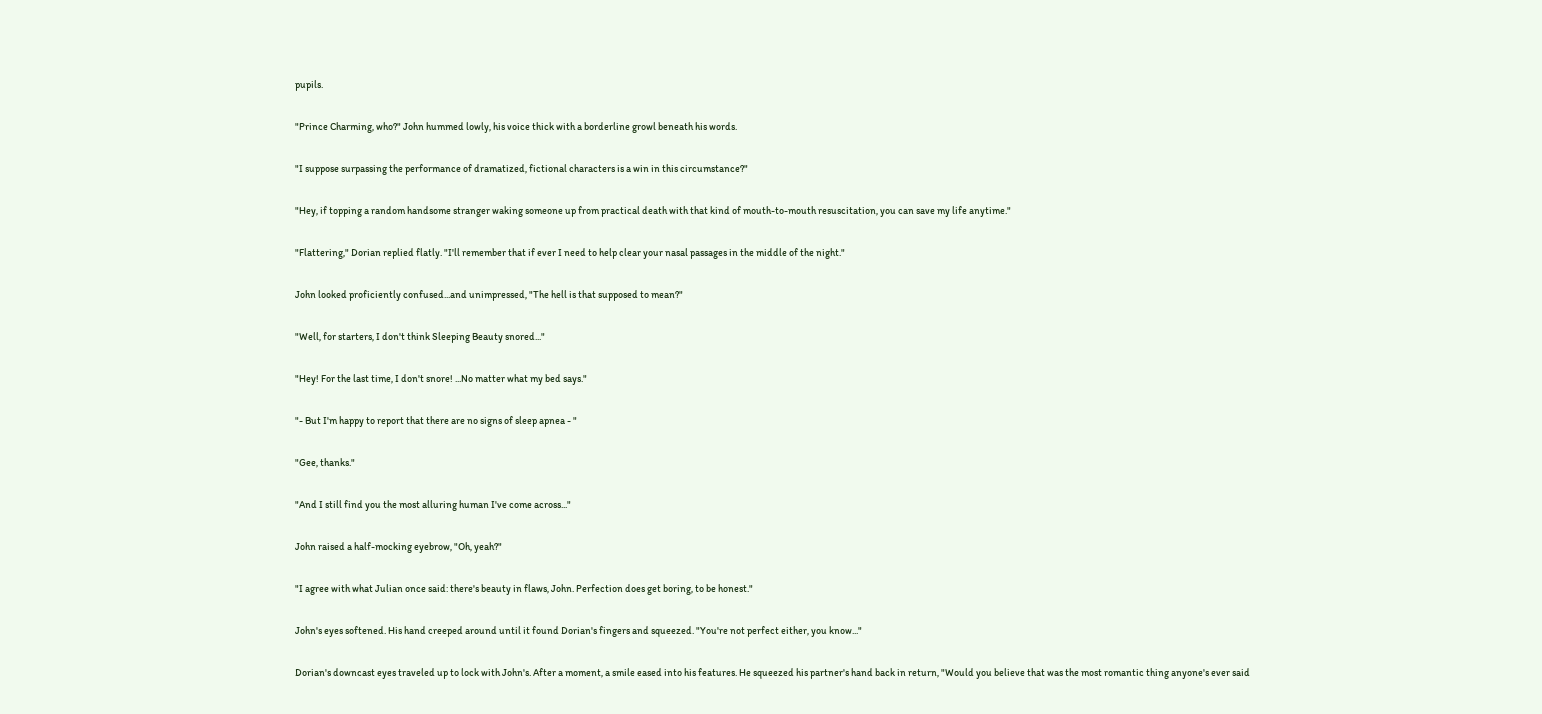pupils.

"Prince Charming, who?" John hummed lowly, his voice thick with a borderline growl beneath his words.

"I suppose surpassing the performance of dramatized, fictional characters is a win in this circumstance?"

"Hey, if topping a random handsome stranger waking someone up from practical death with that kind of mouth-to-mouth resuscitation, you can save my life anytime."

"Flattering," Dorian replied flatly. "I'll remember that if ever I need to help clear your nasal passages in the middle of the night."

John looked proficiently confused...and unimpressed, "The hell is that supposed to mean?"

"Well, for starters, I don't think Sleeping Beauty snored..."

"Hey! For the last time, I don't snore! ...No matter what my bed says."

"- But I'm happy to report that there are no signs of sleep apnea - "

"Gee, thanks."

"And I still find you the most alluring human I've come across..."

John raised a half-mocking eyebrow, "Oh, yeah?"

"I agree with what Julian once said: there's beauty in flaws, John. Perfection does get boring, to be honest."

John's eyes softened. His hand creeped around until it found Dorian's fingers and squeezed. "You're not perfect either, you know..."

Dorian's downcast eyes traveled up to lock with John's. After a moment, a smile eased into his features. He squeezed his partner's hand back in return, "Would you believe that was the most romantic thing anyone's ever said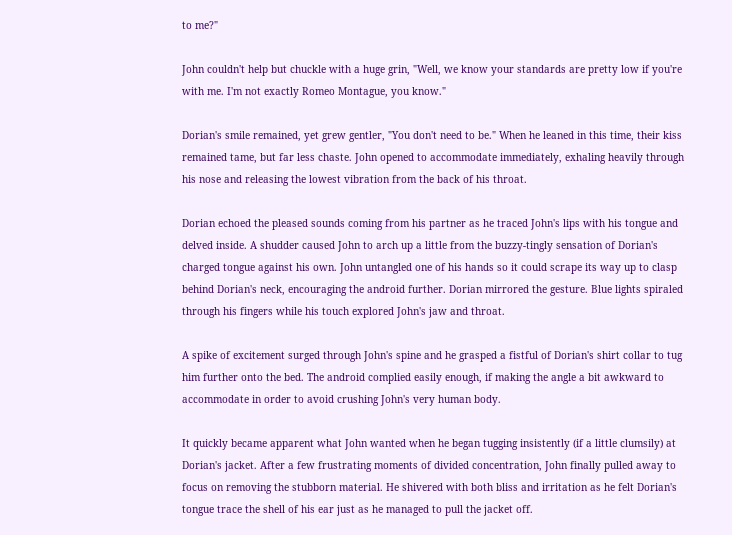to me?"

John couldn't help but chuckle with a huge grin, "Well, we know your standards are pretty low if you're with me. I'm not exactly Romeo Montague, you know."

Dorian's smile remained, yet grew gentler, "You don't need to be." When he leaned in this time, their kiss remained tame, but far less chaste. John opened to accommodate immediately, exhaling heavily through his nose and releasing the lowest vibration from the back of his throat.

Dorian echoed the pleased sounds coming from his partner as he traced John's lips with his tongue and delved inside. A shudder caused John to arch up a little from the buzzy-tingly sensation of Dorian's charged tongue against his own. John untangled one of his hands so it could scrape its way up to clasp behind Dorian's neck, encouraging the android further. Dorian mirrored the gesture. Blue lights spiraled through his fingers while his touch explored John's jaw and throat.

A spike of excitement surged through John's spine and he grasped a fistful of Dorian's shirt collar to tug him further onto the bed. The android complied easily enough, if making the angle a bit awkward to accommodate in order to avoid crushing John's very human body.

It quickly became apparent what John wanted when he began tugging insistently (if a little clumsily) at Dorian's jacket. After a few frustrating moments of divided concentration, John finally pulled away to focus on removing the stubborn material. He shivered with both bliss and irritation as he felt Dorian's tongue trace the shell of his ear just as he managed to pull the jacket off.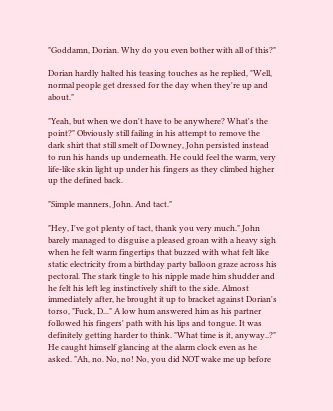"Goddamn, Dorian. Why do you even bother with all of this?"

Dorian hardly halted his teasing touches as he replied, "Well, normal people get dressed for the day when they're up and about."

"Yeah, but when we don't have to be anywhere? What's the point?" Obviously still failing in his attempt to remove the dark shirt that still smelt of Downey, John persisted instead to run his hands up underneath. He could feel the warm, very life-like skin light up under his fingers as they climbed higher up the defined back.

"Simple manners, John. And tact."

"Hey, I've got plenty of tact, thank you very much." John barely managed to disguise a pleased groan with a heavy sigh when he felt warm fingertips that buzzed with what felt like static electricity from a birthday party balloon graze across his pectoral. The stark tingle to his nipple made him shudder and he felt his left leg instinctively shift to the side. Almost immediately after, he brought it up to bracket against Dorian's torso, "Fuck, D..." A low hum answered him as his partner followed his fingers' path with his lips and tongue. It was definitely getting harder to think. "What time is it, anyway..?" He caught himself glancing at the alarm clock even as he asked. "Ah, no. No, no! No, you did NOT wake me up before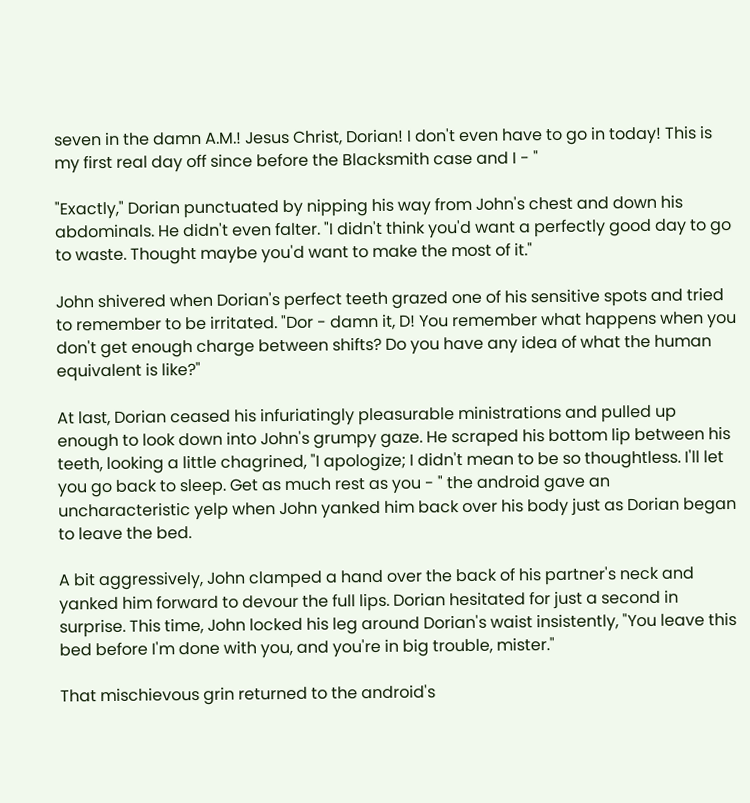seven in the damn A.M.! Jesus Christ, Dorian! I don't even have to go in today! This is my first real day off since before the Blacksmith case and I - "

"Exactly," Dorian punctuated by nipping his way from John's chest and down his abdominals. He didn't even falter. "I didn't think you'd want a perfectly good day to go to waste. Thought maybe you'd want to make the most of it."

John shivered when Dorian's perfect teeth grazed one of his sensitive spots and tried to remember to be irritated. "Dor - damn it, D! You remember what happens when you don't get enough charge between shifts? Do you have any idea of what the human equivalent is like?"

At last, Dorian ceased his infuriatingly pleasurable ministrations and pulled up enough to look down into John's grumpy gaze. He scraped his bottom lip between his teeth, looking a little chagrined, "I apologize; I didn't mean to be so thoughtless. I'll let you go back to sleep. Get as much rest as you - " the android gave an uncharacteristic yelp when John yanked him back over his body just as Dorian began to leave the bed.

A bit aggressively, John clamped a hand over the back of his partner's neck and yanked him forward to devour the full lips. Dorian hesitated for just a second in surprise. This time, John locked his leg around Dorian's waist insistently, "You leave this bed before I'm done with you, and you're in big trouble, mister."

That mischievous grin returned to the android's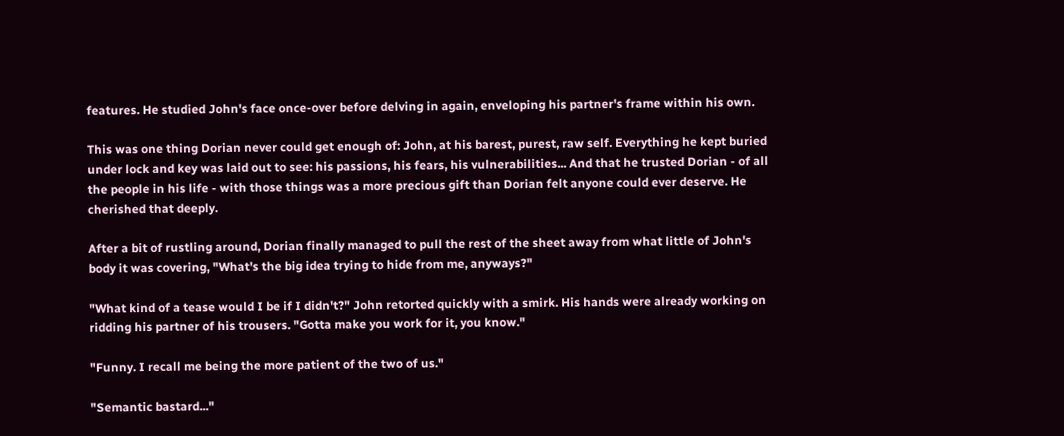features. He studied John's face once-over before delving in again, enveloping his partner's frame within his own.

This was one thing Dorian never could get enough of: John, at his barest, purest, raw self. Everything he kept buried under lock and key was laid out to see: his passions, his fears, his vulnerabilities... And that he trusted Dorian - of all the people in his life - with those things was a more precious gift than Dorian felt anyone could ever deserve. He cherished that deeply.

After a bit of rustling around, Dorian finally managed to pull the rest of the sheet away from what little of John's body it was covering, "What's the big idea trying to hide from me, anyways?"

"What kind of a tease would I be if I didn't?" John retorted quickly with a smirk. His hands were already working on ridding his partner of his trousers. "Gotta make you work for it, you know."

"Funny. I recall me being the more patient of the two of us."

"Semantic bastard..."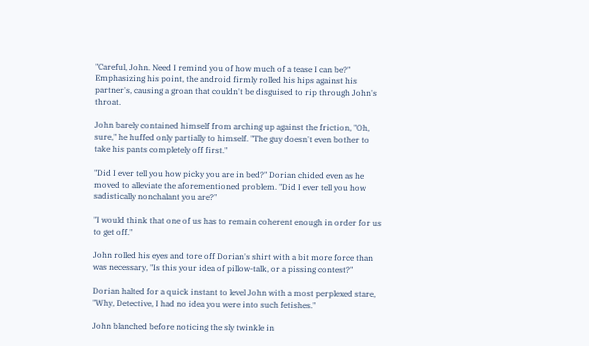"Careful, John. Need I remind you of how much of a tease I can be?" Emphasizing his point, the android firmly rolled his hips against his partner's, causing a groan that couldn't be disguised to rip through John's throat.

John barely contained himself from arching up against the friction, "Oh, sure," he huffed only partially to himself. "The guy doesn't even bother to take his pants completely off first."

"Did I ever tell you how picky you are in bed?" Dorian chided even as he moved to alleviate the aforementioned problem. "Did I ever tell you how sadistically nonchalant you are?"

"I would think that one of us has to remain coherent enough in order for us to get off."

John rolled his eyes and tore off Dorian's shirt with a bit more force than was necessary, "Is this your idea of pillow-talk, or a pissing contest?"

Dorian halted for a quick instant to level John with a most perplexed stare, "Why, Detective, I had no idea you were into such fetishes."

John blanched before noticing the sly twinkle in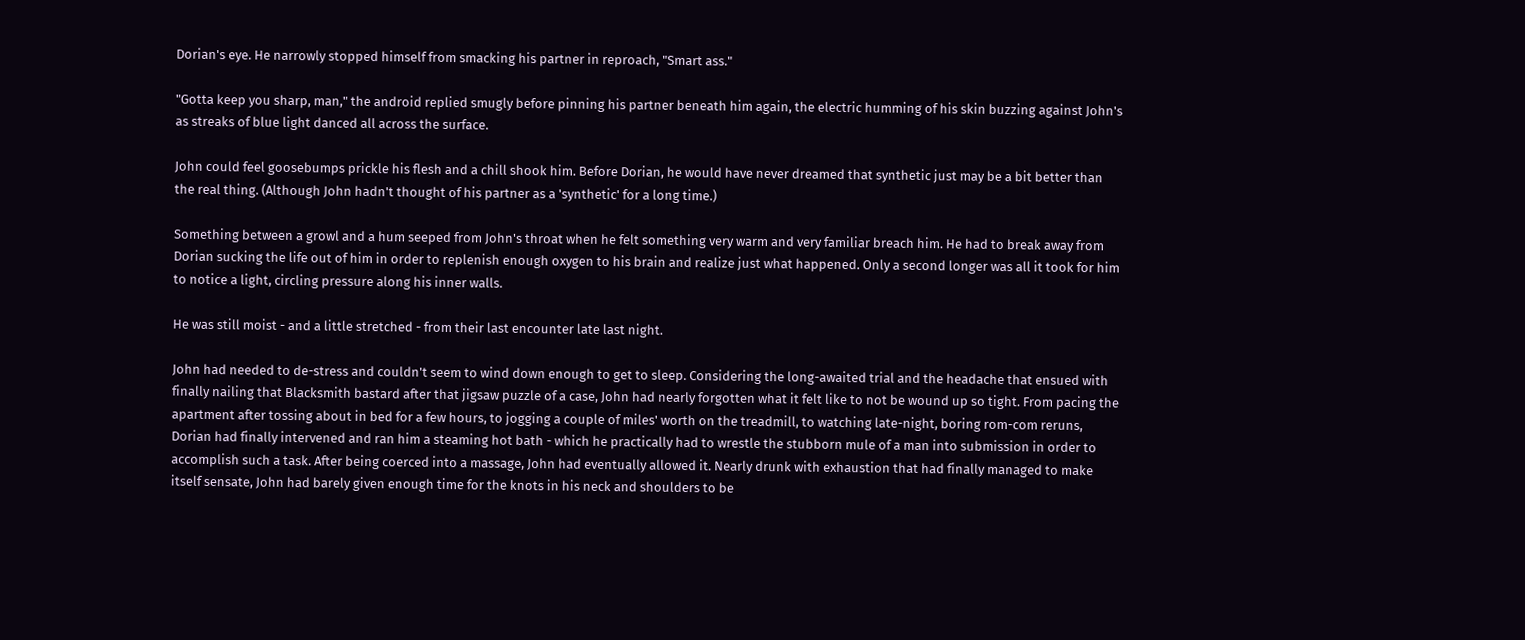Dorian's eye. He narrowly stopped himself from smacking his partner in reproach, "Smart ass."

"Gotta keep you sharp, man," the android replied smugly before pinning his partner beneath him again, the electric humming of his skin buzzing against John's as streaks of blue light danced all across the surface.

John could feel goosebumps prickle his flesh and a chill shook him. Before Dorian, he would have never dreamed that synthetic just may be a bit better than the real thing. (Although John hadn't thought of his partner as a 'synthetic' for a long time.)

Something between a growl and a hum seeped from John's throat when he felt something very warm and very familiar breach him. He had to break away from Dorian sucking the life out of him in order to replenish enough oxygen to his brain and realize just what happened. Only a second longer was all it took for him to notice a light, circling pressure along his inner walls.

He was still moist - and a little stretched - from their last encounter late last night.

John had needed to de-stress and couldn't seem to wind down enough to get to sleep. Considering the long-awaited trial and the headache that ensued with finally nailing that Blacksmith bastard after that jigsaw puzzle of a case, John had nearly forgotten what it felt like to not be wound up so tight. From pacing the apartment after tossing about in bed for a few hours, to jogging a couple of miles' worth on the treadmill, to watching late-night, boring rom-com reruns, Dorian had finally intervened and ran him a steaming hot bath - which he practically had to wrestle the stubborn mule of a man into submission in order to accomplish such a task. After being coerced into a massage, John had eventually allowed it. Nearly drunk with exhaustion that had finally managed to make itself sensate, John had barely given enough time for the knots in his neck and shoulders to be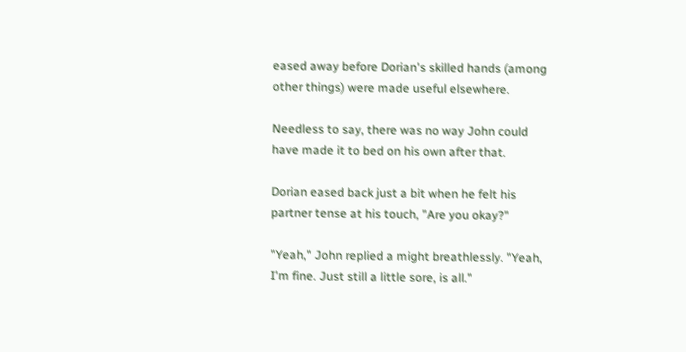eased away before Dorian's skilled hands (among other things) were made useful elsewhere.

Needless to say, there was no way John could have made it to bed on his own after that.

Dorian eased back just a bit when he felt his partner tense at his touch, "Are you okay?"

"Yeah," John replied a might breathlessly. "Yeah, I'm fine. Just still a little sore, is all."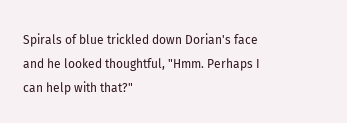Spirals of blue trickled down Dorian's face and he looked thoughtful, "Hmm. Perhaps I can help with that?"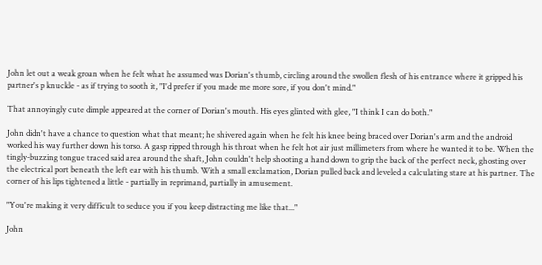John let out a weak groan when he felt what he assumed was Dorian's thumb, circling around the swollen flesh of his entrance where it gripped his partner's p knuckle - as if trying to sooth it, "I'd prefer if you made me more sore, if you don't mind."

That annoyingly cute dimple appeared at the corner of Dorian's mouth. His eyes glinted with glee, "I think I can do both."

John didn't have a chance to question what that meant; he shivered again when he felt his knee being braced over Dorian's arm and the android worked his way further down his torso. A gasp ripped through his throat when he felt hot air just millimeters from where he wanted it to be. When the tingly-buzzing tongue traced said area around the shaft, John couldn't help shooting a hand down to grip the back of the perfect neck, ghosting over the electrical port beneath the left ear with his thumb. With a small exclamation, Dorian pulled back and leveled a calculating stare at his partner. The corner of his lips tightened a little - partially in reprimand, partially in amusement.

"You're making it very difficult to seduce you if you keep distracting me like that..."

John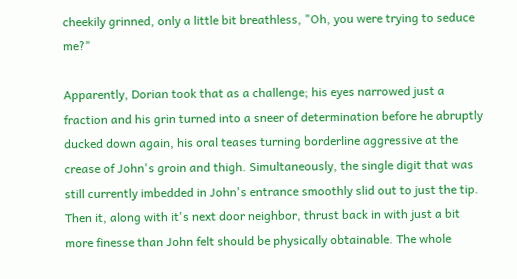cheekily grinned, only a little bit breathless, "Oh, you were trying to seduce me?"

Apparently, Dorian took that as a challenge; his eyes narrowed just a fraction and his grin turned into a sneer of determination before he abruptly ducked down again, his oral teases turning borderline aggressive at the crease of John's groin and thigh. Simultaneously, the single digit that was still currently imbedded in John's entrance smoothly slid out to just the tip. Then it, along with it's next door neighbor, thrust back in with just a bit more finesse than John felt should be physically obtainable. The whole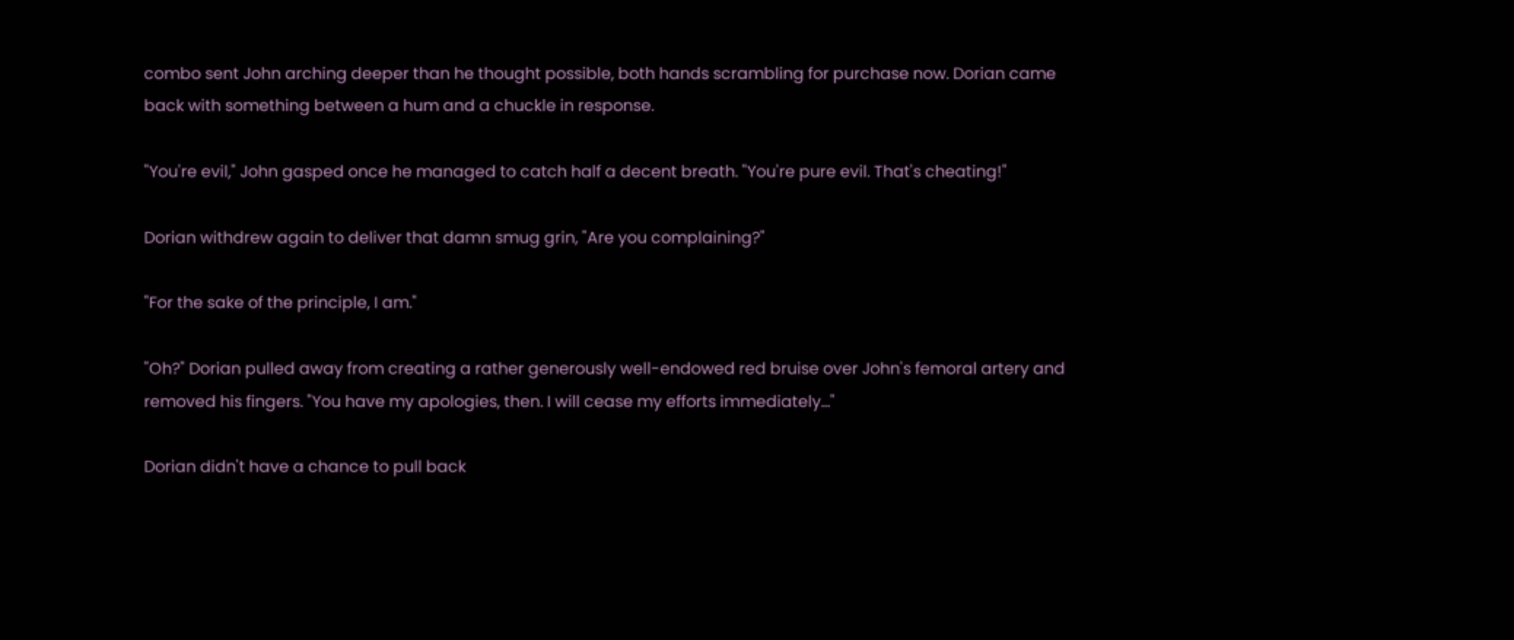combo sent John arching deeper than he thought possible, both hands scrambling for purchase now. Dorian came back with something between a hum and a chuckle in response.

"You're evil," John gasped once he managed to catch half a decent breath. "You're pure evil. That's cheating!"

Dorian withdrew again to deliver that damn smug grin, "Are you complaining?"

"For the sake of the principle, I am."

"Oh?" Dorian pulled away from creating a rather generously well-endowed red bruise over John's femoral artery and removed his fingers. "You have my apologies, then. I will cease my efforts immediately..."

Dorian didn't have a chance to pull back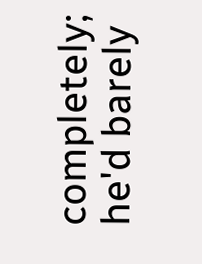completely; he'd barely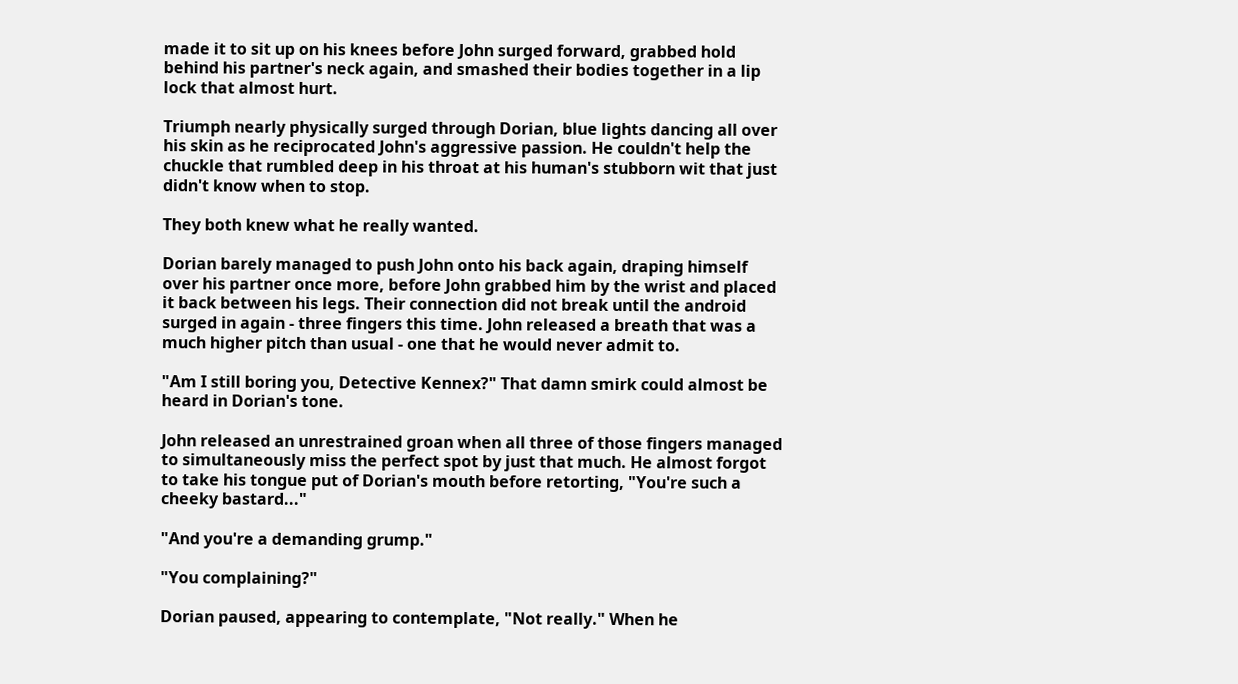made it to sit up on his knees before John surged forward, grabbed hold behind his partner's neck again, and smashed their bodies together in a lip lock that almost hurt.

Triumph nearly physically surged through Dorian, blue lights dancing all over his skin as he reciprocated John's aggressive passion. He couldn't help the chuckle that rumbled deep in his throat at his human's stubborn wit that just didn't know when to stop.

They both knew what he really wanted.

Dorian barely managed to push John onto his back again, draping himself over his partner once more, before John grabbed him by the wrist and placed it back between his legs. Their connection did not break until the android surged in again - three fingers this time. John released a breath that was a much higher pitch than usual - one that he would never admit to.

"Am I still boring you, Detective Kennex?" That damn smirk could almost be heard in Dorian's tone.

John released an unrestrained groan when all three of those fingers managed to simultaneously miss the perfect spot by just that much. He almost forgot to take his tongue put of Dorian's mouth before retorting, "You're such a cheeky bastard..."

"And you're a demanding grump."

"You complaining?"

Dorian paused, appearing to contemplate, "Not really." When he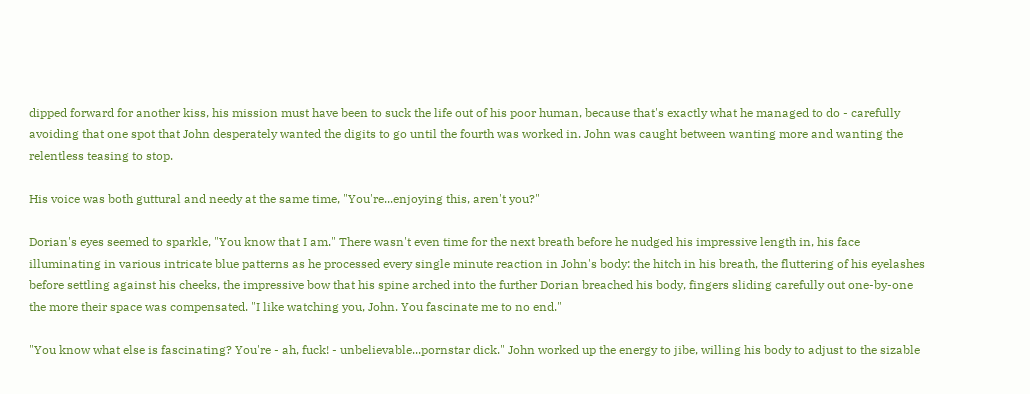dipped forward for another kiss, his mission must have been to suck the life out of his poor human, because that's exactly what he managed to do - carefully avoiding that one spot that John desperately wanted the digits to go until the fourth was worked in. John was caught between wanting more and wanting the relentless teasing to stop.

His voice was both guttural and needy at the same time, "You're...enjoying this, aren't you?"

Dorian's eyes seemed to sparkle, "You know that I am." There wasn't even time for the next breath before he nudged his impressive length in, his face illuminating in various intricate blue patterns as he processed every single minute reaction in John's body: the hitch in his breath, the fluttering of his eyelashes before settling against his cheeks, the impressive bow that his spine arched into the further Dorian breached his body, fingers sliding carefully out one-by-one the more their space was compensated. "I like watching you, John. You fascinate me to no end."

"You know what else is fascinating? You're - ah, fuck! - unbelievable...pornstar dick." John worked up the energy to jibe, willing his body to adjust to the sizable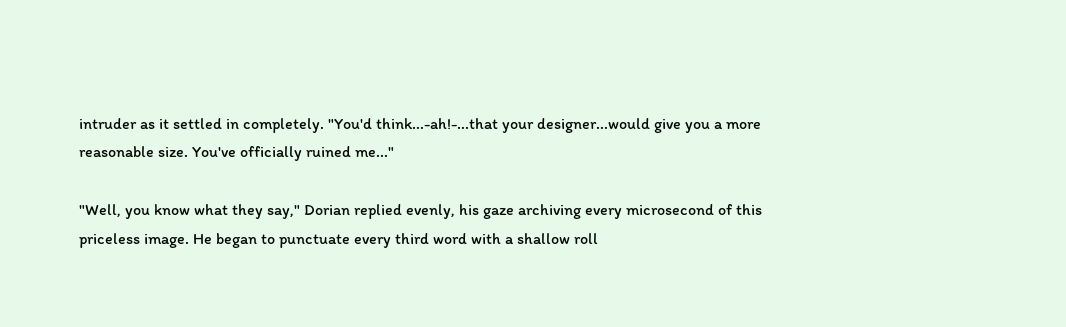intruder as it settled in completely. "You'd think...-ah!-...that your designer...would give you a more reasonable size. You've officially ruined me..."

"Well, you know what they say," Dorian replied evenly, his gaze archiving every microsecond of this priceless image. He began to punctuate every third word with a shallow roll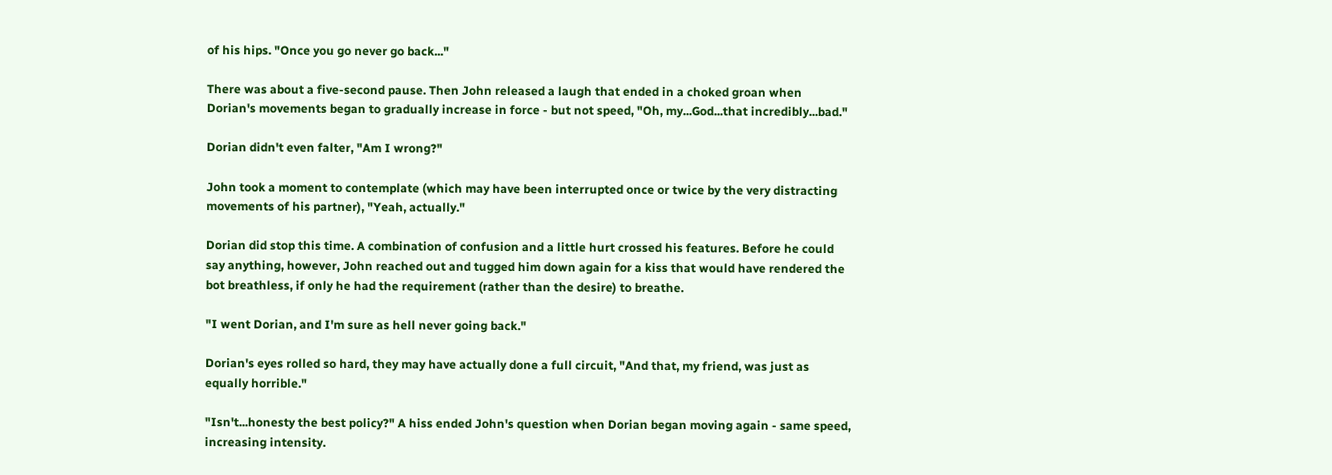of his hips. "Once you go never go back..."

There was about a five-second pause. Then John released a laugh that ended in a choked groan when Dorian's movements began to gradually increase in force - but not speed, "Oh, my...God...that incredibly...bad."

Dorian didn't even falter, "Am I wrong?"

John took a moment to contemplate (which may have been interrupted once or twice by the very distracting movements of his partner), "Yeah, actually."

Dorian did stop this time. A combination of confusion and a little hurt crossed his features. Before he could say anything, however, John reached out and tugged him down again for a kiss that would have rendered the bot breathless, if only he had the requirement (rather than the desire) to breathe.

"I went Dorian, and I'm sure as hell never going back."

Dorian's eyes rolled so hard, they may have actually done a full circuit, "And that, my friend, was just as equally horrible."

"Isn't...honesty the best policy?" A hiss ended John's question when Dorian began moving again - same speed, increasing intensity.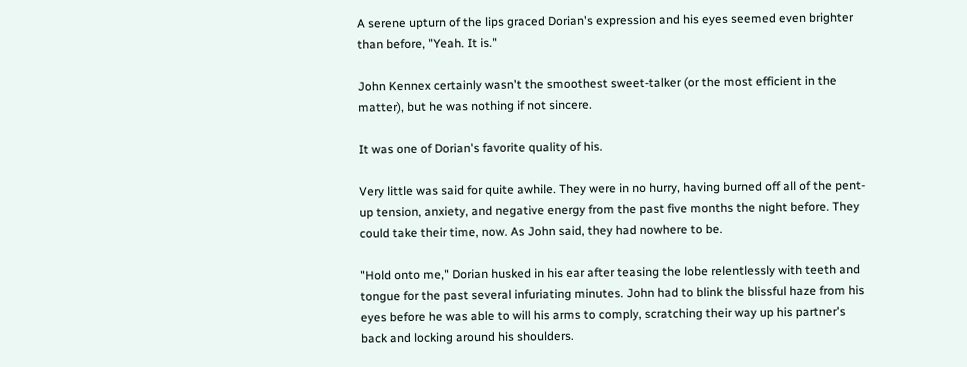A serene upturn of the lips graced Dorian's expression and his eyes seemed even brighter than before, "Yeah. It is."

John Kennex certainly wasn't the smoothest sweet-talker (or the most efficient in the matter), but he was nothing if not sincere.

It was one of Dorian's favorite quality of his.

Very little was said for quite awhile. They were in no hurry, having burned off all of the pent-up tension, anxiety, and negative energy from the past five months the night before. They could take their time, now. As John said, they had nowhere to be.

"Hold onto me," Dorian husked in his ear after teasing the lobe relentlessly with teeth and tongue for the past several infuriating minutes. John had to blink the blissful haze from his eyes before he was able to will his arms to comply, scratching their way up his partner's back and locking around his shoulders.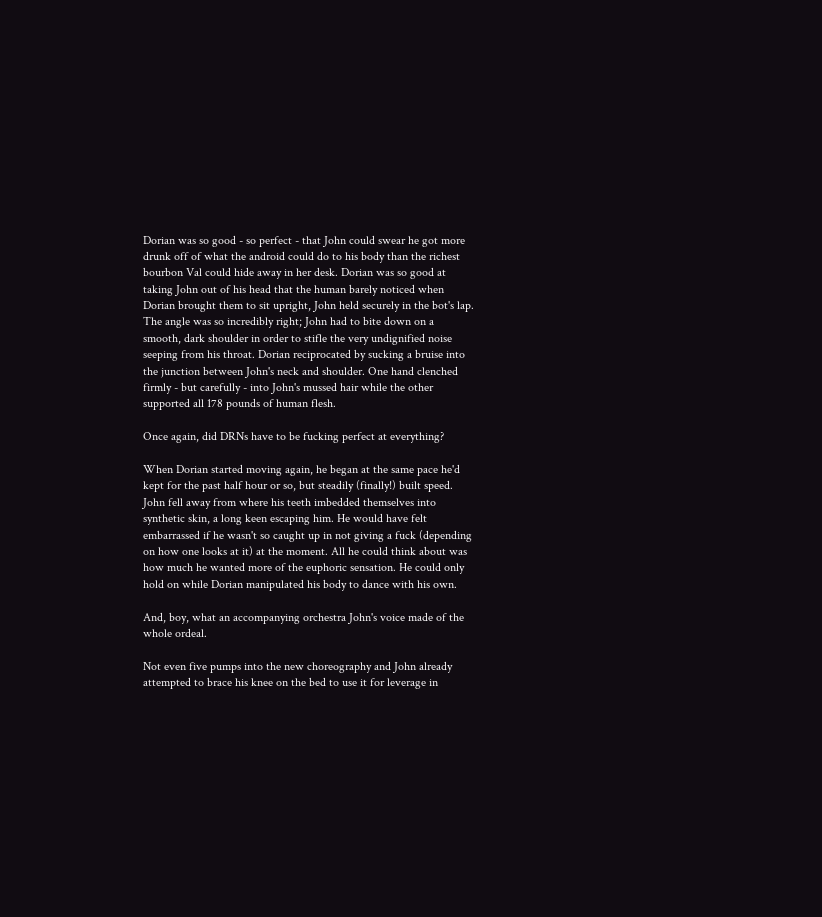Dorian was so good - so perfect - that John could swear he got more drunk off of what the android could do to his body than the richest bourbon Val could hide away in her desk. Dorian was so good at taking John out of his head that the human barely noticed when Dorian brought them to sit upright, John held securely in the bot's lap. The angle was so incredibly right; John had to bite down on a smooth, dark shoulder in order to stifle the very undignified noise seeping from his throat. Dorian reciprocated by sucking a bruise into the junction between John's neck and shoulder. One hand clenched firmly - but carefully - into John's mussed hair while the other supported all 178 pounds of human flesh.

Once again, did DRNs have to be fucking perfect at everything?

When Dorian started moving again, he began at the same pace he'd kept for the past half hour or so, but steadily (finally!) built speed. John fell away from where his teeth imbedded themselves into synthetic skin, a long keen escaping him. He would have felt embarrassed if he wasn't so caught up in not giving a fuck (depending on how one looks at it) at the moment. All he could think about was how much he wanted more of the euphoric sensation. He could only hold on while Dorian manipulated his body to dance with his own.

And, boy, what an accompanying orchestra John's voice made of the whole ordeal.

Not even five pumps into the new choreography and John already attempted to brace his knee on the bed to use it for leverage in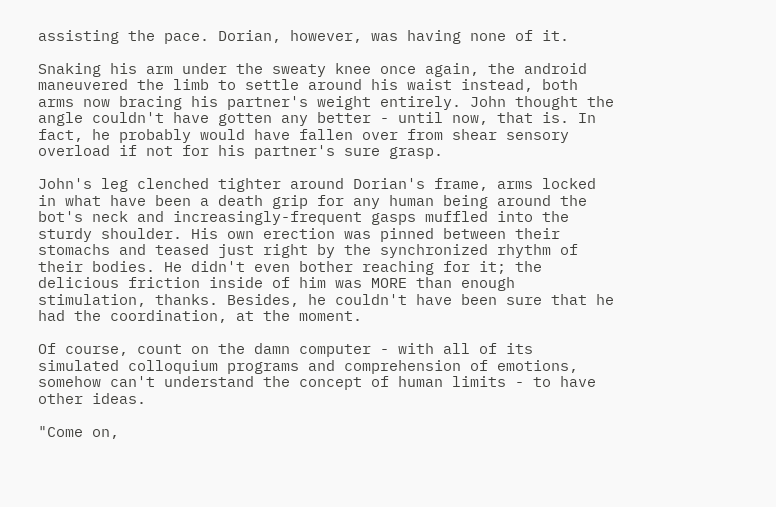assisting the pace. Dorian, however, was having none of it.

Snaking his arm under the sweaty knee once again, the android maneuvered the limb to settle around his waist instead, both arms now bracing his partner's weight entirely. John thought the angle couldn't have gotten any better - until now, that is. In fact, he probably would have fallen over from shear sensory overload if not for his partner's sure grasp.

John's leg clenched tighter around Dorian's frame, arms locked in what have been a death grip for any human being around the bot's neck and increasingly-frequent gasps muffled into the sturdy shoulder. His own erection was pinned between their stomachs and teased just right by the synchronized rhythm of their bodies. He didn't even bother reaching for it; the delicious friction inside of him was MORE than enough stimulation, thanks. Besides, he couldn't have been sure that he had the coordination, at the moment.

Of course, count on the damn computer - with all of its simulated colloquium programs and comprehension of emotions, somehow can't understand the concept of human limits - to have other ideas.

"Come on,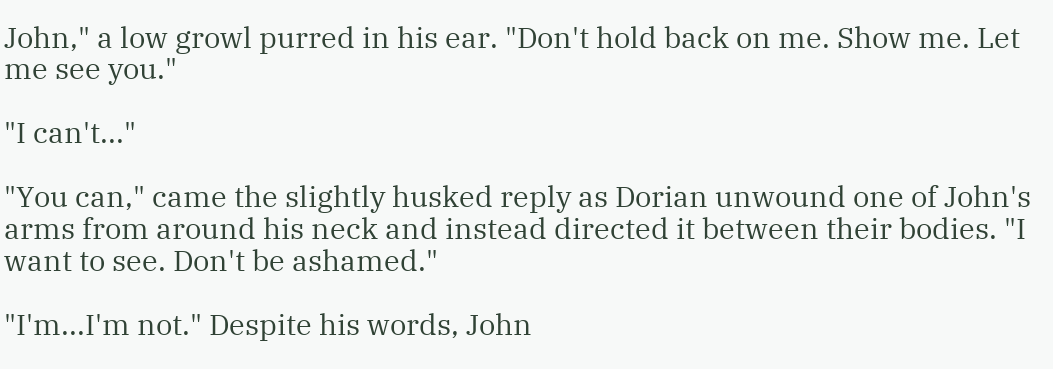John," a low growl purred in his ear. "Don't hold back on me. Show me. Let me see you."

"I can't..."

"You can," came the slightly husked reply as Dorian unwound one of John's arms from around his neck and instead directed it between their bodies. "I want to see. Don't be ashamed."

"I'm...I'm not." Despite his words, John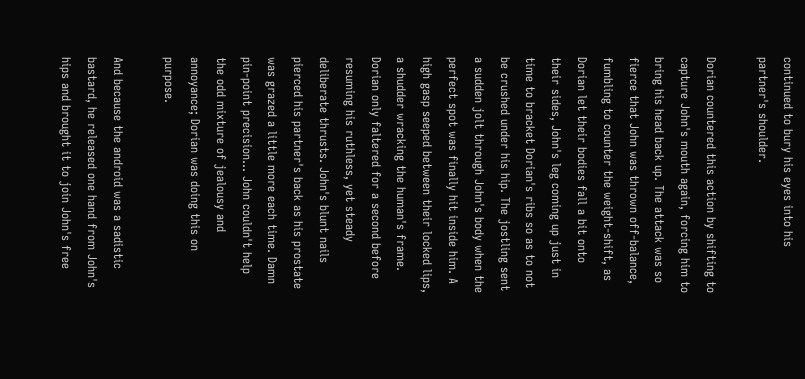continued to bury his eyes into his partner's shoulder.

Dorian countered this action by shifting to capture John's mouth again, forcing him to bring his head back up. The attack was so fierce that John was thrown off-balance, fumbling to counter the weight-shift, as Dorian let their bodies fall a bit onto their sides, John's leg coming up just in time to bracket Dorian's ribs so as to not be crushed under his hip. The jostling sent a sudden jolt through John's body when the perfect spot was finally hit inside him. A high gasp seeped between their locked lips, a shudder wracking the human's frame. Dorian only faltered for a second before resuming his ruthless, yet steady deliberate thrusts. John's blunt nails pierced his partner's back as his prostate was grazed a little more each time. Damn pin-point precision... John couldn't help the odd mixture of jealousy and annoyance; Dorian was doing this on purpose.

And because the android was a sadistic bastard, he released one hand from John's hips and brought it to join John's free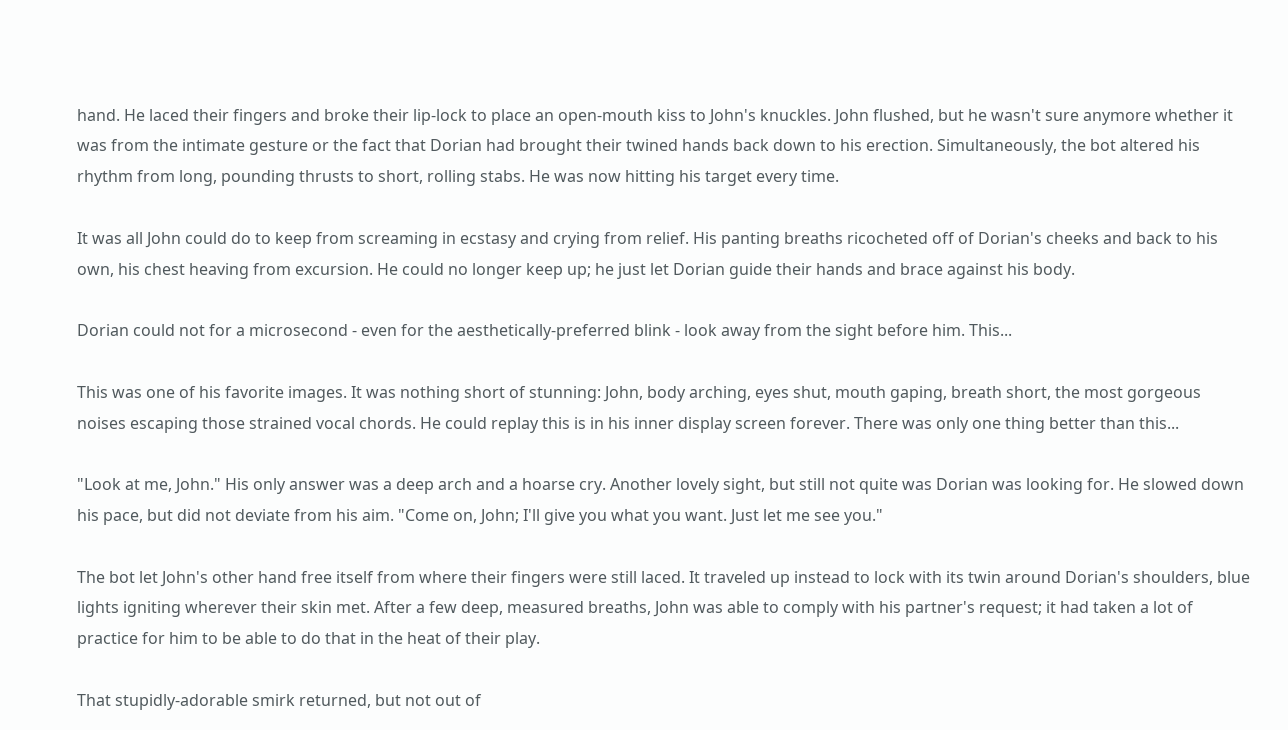hand. He laced their fingers and broke their lip-lock to place an open-mouth kiss to John's knuckles. John flushed, but he wasn't sure anymore whether it was from the intimate gesture or the fact that Dorian had brought their twined hands back down to his erection. Simultaneously, the bot altered his rhythm from long, pounding thrusts to short, rolling stabs. He was now hitting his target every time.

It was all John could do to keep from screaming in ecstasy and crying from relief. His panting breaths ricocheted off of Dorian's cheeks and back to his own, his chest heaving from excursion. He could no longer keep up; he just let Dorian guide their hands and brace against his body.

Dorian could not for a microsecond - even for the aesthetically-preferred blink - look away from the sight before him. This...

This was one of his favorite images. It was nothing short of stunning: John, body arching, eyes shut, mouth gaping, breath short, the most gorgeous noises escaping those strained vocal chords. He could replay this is in his inner display screen forever. There was only one thing better than this...

"Look at me, John." His only answer was a deep arch and a hoarse cry. Another lovely sight, but still not quite was Dorian was looking for. He slowed down his pace, but did not deviate from his aim. "Come on, John; I'll give you what you want. Just let me see you."

The bot let John's other hand free itself from where their fingers were still laced. It traveled up instead to lock with its twin around Dorian's shoulders, blue lights igniting wherever their skin met. After a few deep, measured breaths, John was able to comply with his partner's request; it had taken a lot of practice for him to be able to do that in the heat of their play.

That stupidly-adorable smirk returned, but not out of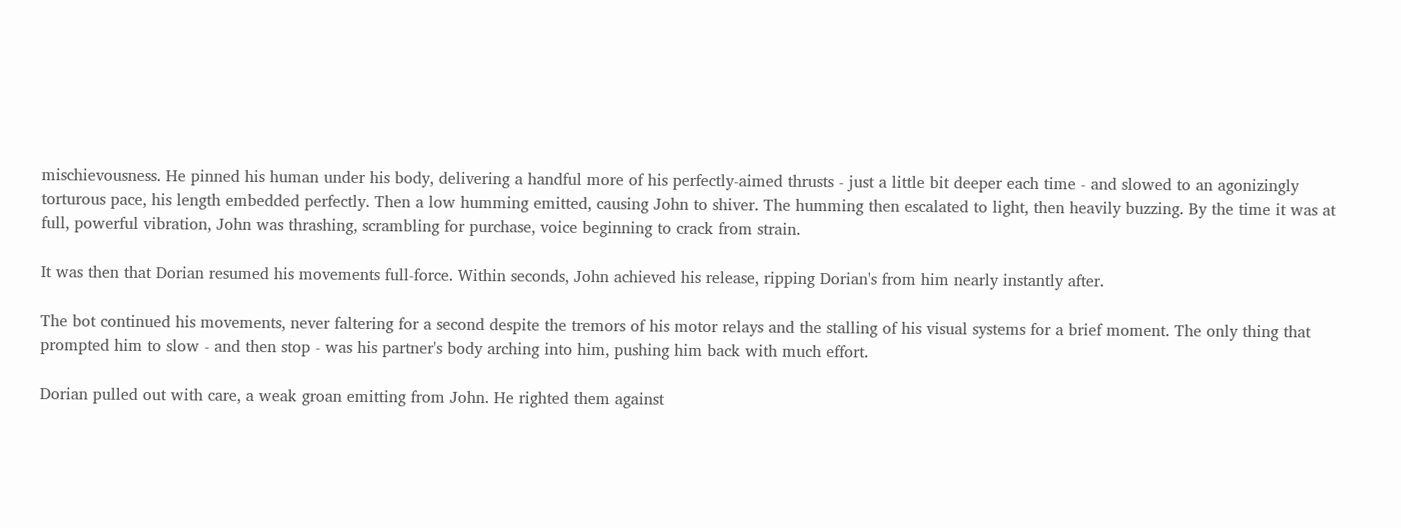mischievousness. He pinned his human under his body, delivering a handful more of his perfectly-aimed thrusts - just a little bit deeper each time - and slowed to an agonizingly torturous pace, his length embedded perfectly. Then a low humming emitted, causing John to shiver. The humming then escalated to light, then heavily buzzing. By the time it was at full, powerful vibration, John was thrashing, scrambling for purchase, voice beginning to crack from strain.

It was then that Dorian resumed his movements full-force. Within seconds, John achieved his release, ripping Dorian's from him nearly instantly after.

The bot continued his movements, never faltering for a second despite the tremors of his motor relays and the stalling of his visual systems for a brief moment. The only thing that prompted him to slow - and then stop - was his partner's body arching into him, pushing him back with much effort.

Dorian pulled out with care, a weak groan emitting from John. He righted them against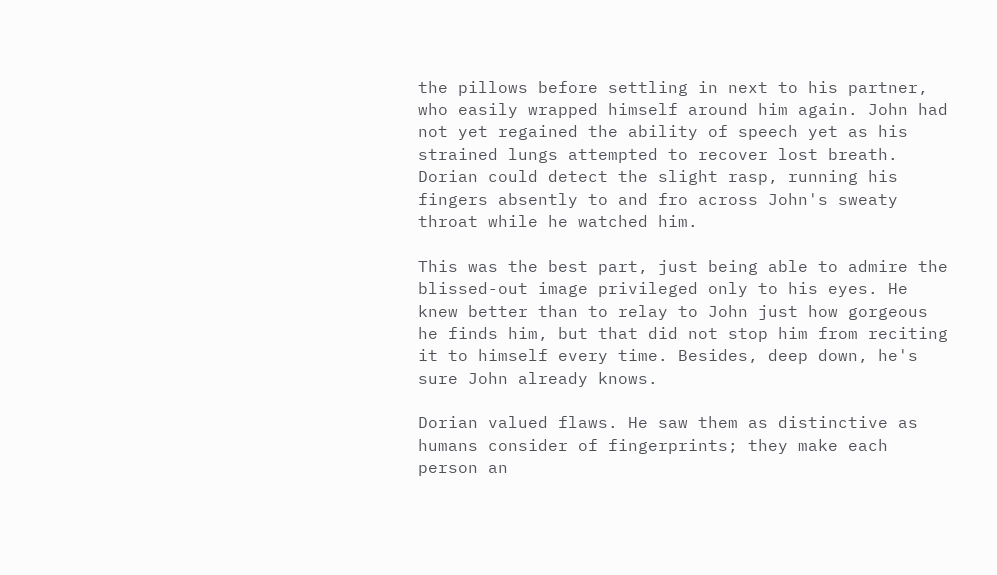the pillows before settling in next to his partner, who easily wrapped himself around him again. John had not yet regained the ability of speech yet as his strained lungs attempted to recover lost breath. Dorian could detect the slight rasp, running his fingers absently to and fro across John's sweaty throat while he watched him.

This was the best part, just being able to admire the blissed-out image privileged only to his eyes. He knew better than to relay to John just how gorgeous he finds him, but that did not stop him from reciting it to himself every time. Besides, deep down, he's sure John already knows.

Dorian valued flaws. He saw them as distinctive as humans consider of fingerprints; they make each person an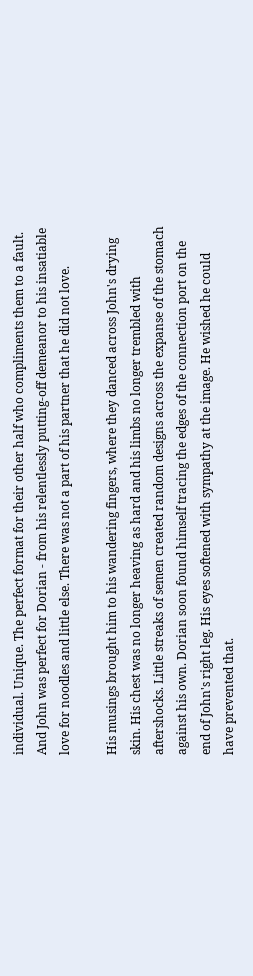individual. Unique. The perfect format for their other half who compliments them to a fault. And John was perfect for Dorian - from his relentlessly putting-off demeanor to his insatiable love for noodles and little else. There was not a part of his partner that he did not love.

His musings brought him to his wandering fingers, where they danced across John's drying skin. His chest was no longer heaving as hard and his limbs no longer trembled with aftershocks. Little streaks of semen created random designs across the expanse of the stomach against his own. Dorian soon found himself tracing the edges of the connection port on the end of John's right leg. His eyes softened with sympathy at the image. He wished he could have prevented that.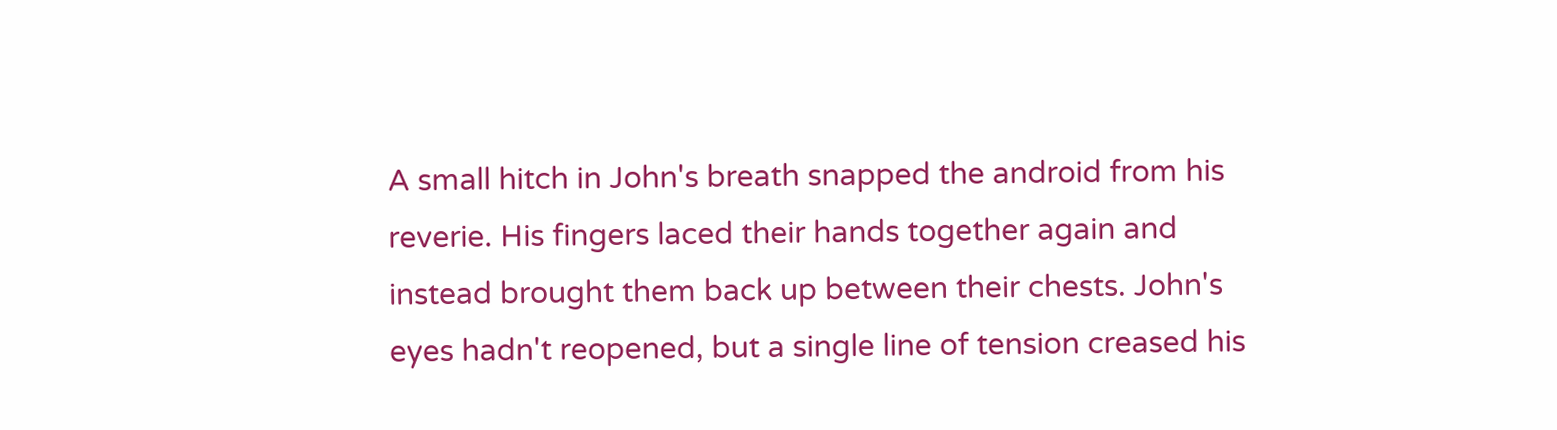A small hitch in John's breath snapped the android from his reverie. His fingers laced their hands together again and instead brought them back up between their chests. John's eyes hadn't reopened, but a single line of tension creased his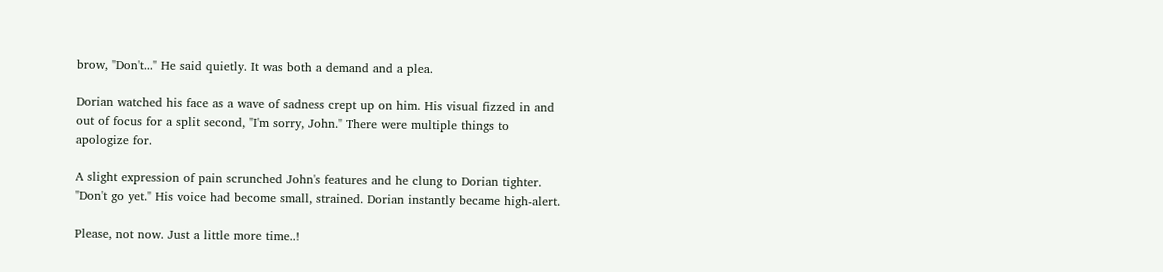brow, "Don't..." He said quietly. It was both a demand and a plea.

Dorian watched his face as a wave of sadness crept up on him. His visual fizzed in and out of focus for a split second, "I'm sorry, John." There were multiple things to apologize for.

A slight expression of pain scrunched John's features and he clung to Dorian tighter. "Don't go yet." His voice had become small, strained. Dorian instantly became high-alert.

Please, not now. Just a little more time..!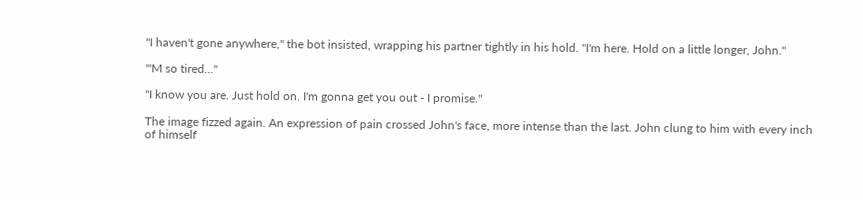"I haven't gone anywhere," the bot insisted, wrapping his partner tightly in his hold. "I'm here. Hold on a little longer, John."

"'M so tired..."

"I know you are. Just hold on. I'm gonna get you out - I promise."

The image fizzed again. An expression of pain crossed John's face, more intense than the last. John clung to him with every inch of himself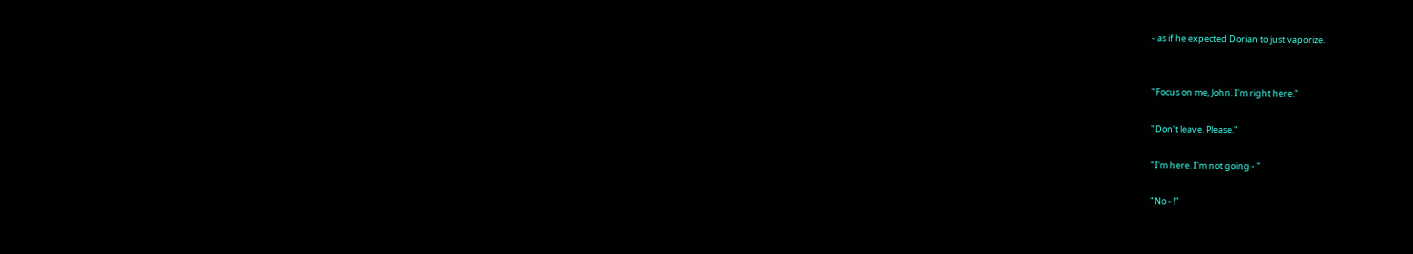- as if he expected Dorian to just vaporize.


"Focus on me, John. I'm right here."

"Don't leave. Please."

"I'm here. I'm not going - "

"No - !"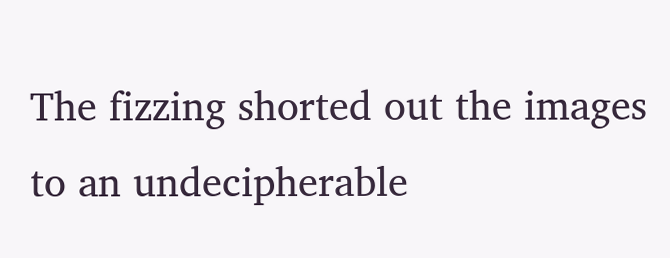The fizzing shorted out the images to an undecipherable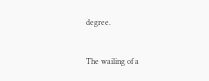degree.


The wailing of a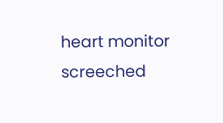heart monitor screeched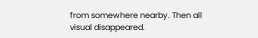from somewhere nearby. Then all visual disappeared.